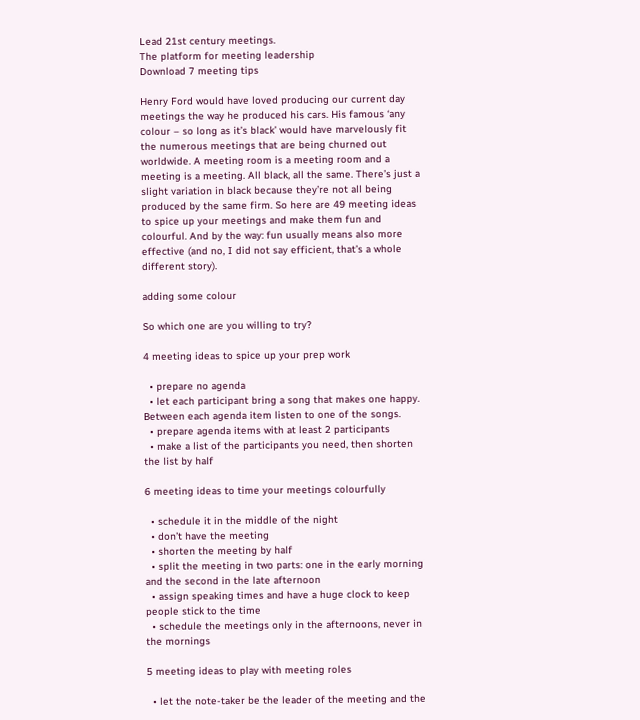Lead 21st century meetings.
The platform for meeting leadership
Download 7 meeting tips

Henry Ford would have loved producing our current day meetings the way he produced his cars. His famous ‘any colour – so long as it’s black’ would have marvelously fit the numerous meetings that are being churned out worldwide. A meeting room is a meeting room and a meeting is a meeting. All black, all the same. There’s just a slight variation in black because they’re not all being produced by the same firm. So here are 49 meeting ideas to spice up your meetings and make them fun and colourful. And by the way: fun usually means also more effective (and no, I did not say efficient, that’s a whole different story).

adding some colour

So which one are you willing to try?

4 meeting ideas to spice up your prep work

  • prepare no agenda
  • let each participant bring a song that makes one happy. Between each agenda item listen to one of the songs.
  • prepare agenda items with at least 2 participants
  • make a list of the participants you need, then shorten the list by half

6 meeting ideas to time your meetings colourfully

  • schedule it in the middle of the night
  • don’t have the meeting
  • shorten the meeting by half
  • split the meeting in two parts: one in the early morning and the second in the late afternoon
  • assign speaking times and have a huge clock to keep people stick to the time
  • schedule the meetings only in the afternoons, never in the mornings

5 meeting ideas to play with meeting roles

  • let the note-taker be the leader of the meeting and the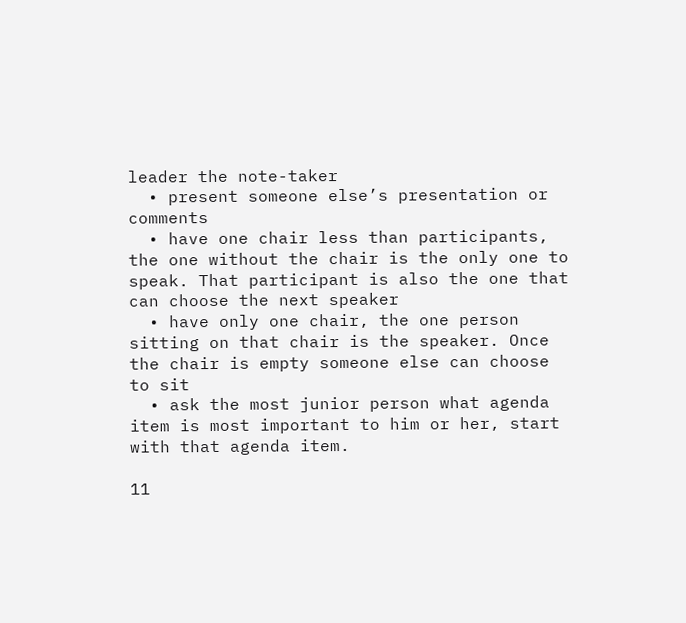leader the note-taker
  • present someone else’s presentation or comments
  • have one chair less than participants, the one without the chair is the only one to speak. That participant is also the one that can choose the next speaker
  • have only one chair, the one person sitting on that chair is the speaker. Once the chair is empty someone else can choose to sit
  • ask the most junior person what agenda item is most important to him or her, start with that agenda item.

11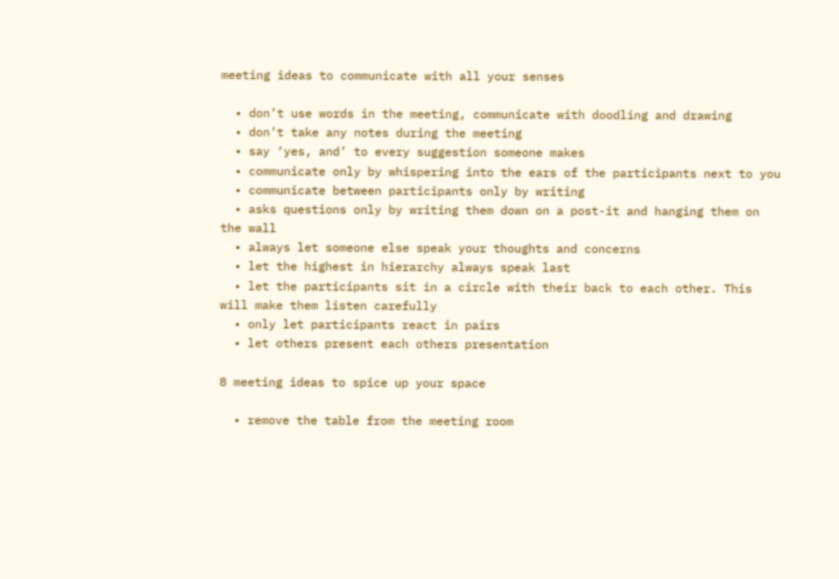meeting ideas to communicate with all your senses

  • don’t use words in the meeting, communicate with doodling and drawing
  • don’t take any notes during the meeting
  • say ‘yes, and’ to every suggestion someone makes
  • communicate only by whispering into the ears of the participants next to you
  • communicate between participants only by writing
  • asks questions only by writing them down on a post-it and hanging them on the wall
  • always let someone else speak your thoughts and concerns
  • let the highest in hierarchy always speak last
  • let the participants sit in a circle with their back to each other. This will make them listen carefully
  • only let participants react in pairs
  • let others present each others presentation

8 meeting ideas to spice up your space

  • remove the table from the meeting room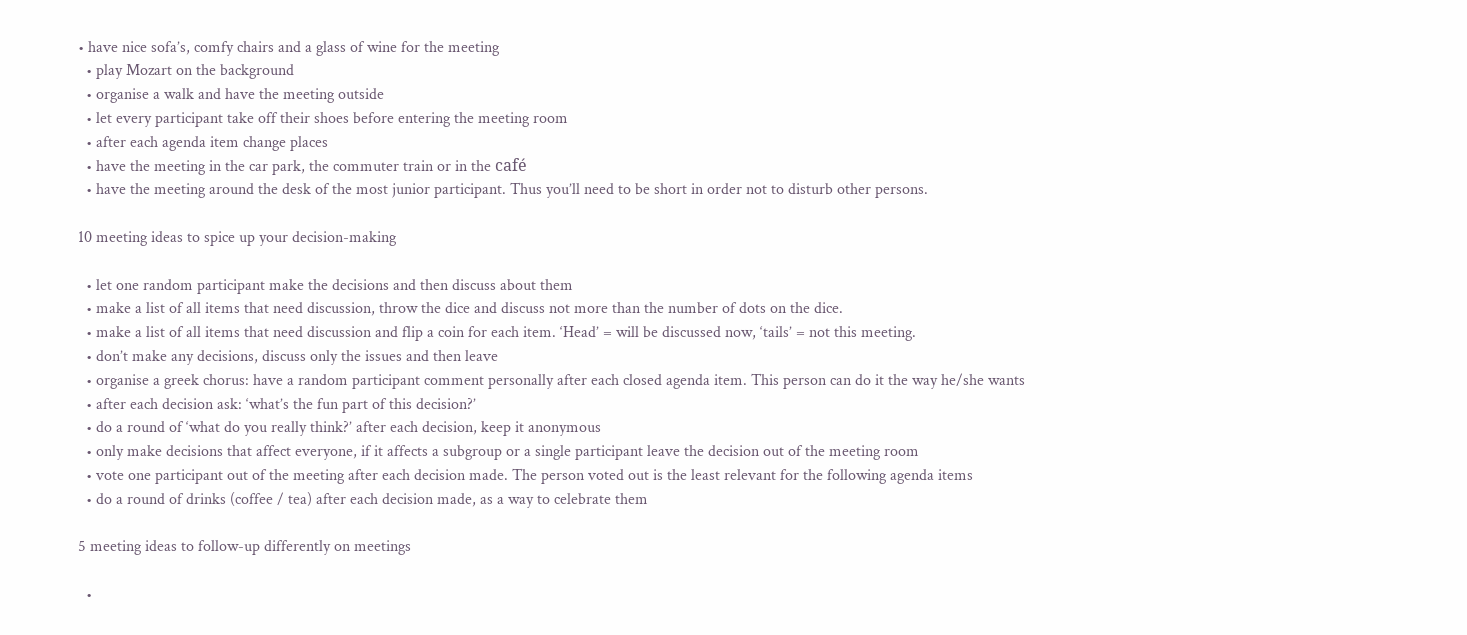• have nice sofa’s, comfy chairs and a glass of wine for the meeting
  • play Mozart on the background
  • organise a walk and have the meeting outside
  • let every participant take off their shoes before entering the meeting room
  • after each agenda item change places
  • have the meeting in the car park, the commuter train or in the café
  • have the meeting around the desk of the most junior participant. Thus you’ll need to be short in order not to disturb other persons.

10 meeting ideas to spice up your decision-making

  • let one random participant make the decisions and then discuss about them
  • make a list of all items that need discussion, throw the dice and discuss not more than the number of dots on the dice.
  • make a list of all items that need discussion and flip a coin for each item. ‘Head’ = will be discussed now, ‘tails’ = not this meeting.
  • don’t make any decisions, discuss only the issues and then leave
  • organise a greek chorus: have a random participant comment personally after each closed agenda item. This person can do it the way he/she wants
  • after each decision ask: ‘what’s the fun part of this decision?’
  • do a round of ‘what do you really think?’ after each decision, keep it anonymous
  • only make decisions that affect everyone, if it affects a subgroup or a single participant leave the decision out of the meeting room
  • vote one participant out of the meeting after each decision made. The person voted out is the least relevant for the following agenda items
  • do a round of drinks (coffee / tea) after each decision made, as a way to celebrate them

5 meeting ideas to follow-up differently on meetings

  •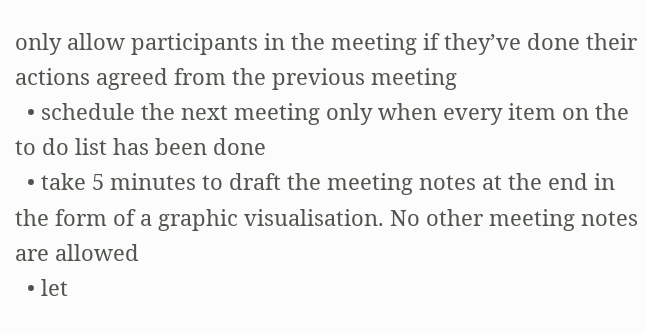only allow participants in the meeting if they’ve done their actions agreed from the previous meeting
  • schedule the next meeting only when every item on the to do list has been done
  • take 5 minutes to draft the meeting notes at the end in the form of a graphic visualisation. No other meeting notes are allowed
  • let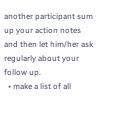another participant sum up your action notes and then let him/her ask regularly about your follow up.
  • make a list of all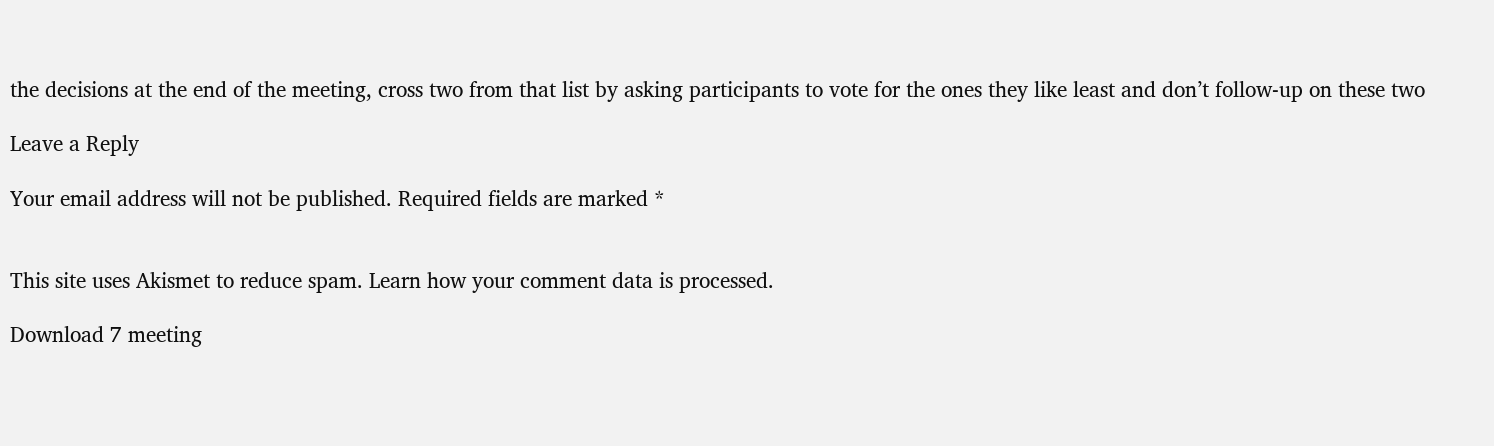the decisions at the end of the meeting, cross two from that list by asking participants to vote for the ones they like least and don’t follow-up on these two

Leave a Reply

Your email address will not be published. Required fields are marked *


This site uses Akismet to reduce spam. Learn how your comment data is processed.

Download 7 meeting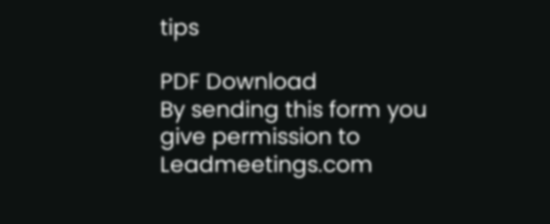tips

PDF Download
By sending this form you give permission to Leadmeetings.com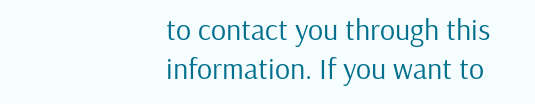to contact you through this information. If you want to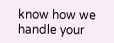know how we handle your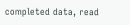completed data, read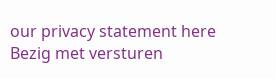our privacy statement here
Bezig met versturen